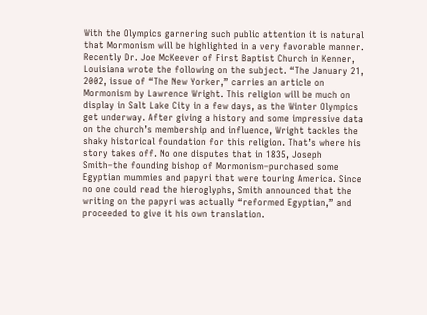With the Olympics garnering such public attention it is natural that Mormonism will be highlighted in a very favorable manner. Recently Dr. Joe McKeever of First Baptist Church in Kenner, Louisiana wrote the following on the subject. “The January 21, 2002, issue of “The New Yorker,” carries an article on Mormonism by Lawrence Wright. This religion will be much on display in Salt Lake City in a few days, as the Winter Olympics get underway. After giving a history and some impressive data on the church’s membership and influence, Wright tackles the shaky historical foundation for this religion. That’s where his story takes off. No one disputes that in 1835, Joseph Smith–the founding bishop of Mormonism–purchased some Egyptian mummies and papyri that were touring America. Since no one could read the hieroglyphs, Smith announced that the writing on the papyri was actually “reformed Egyptian,” and proceeded to give it his own translation.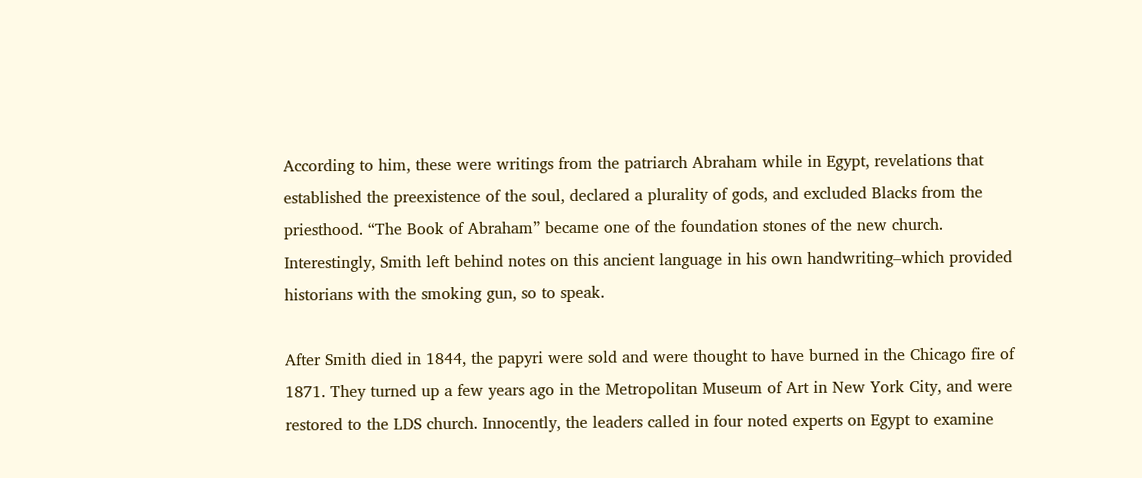According to him, these were writings from the patriarch Abraham while in Egypt, revelations that established the preexistence of the soul, declared a plurality of gods, and excluded Blacks from the priesthood. “The Book of Abraham” became one of the foundation stones of the new church. Interestingly, Smith left behind notes on this ancient language in his own handwriting–which provided historians with the smoking gun, so to speak.

After Smith died in 1844, the papyri were sold and were thought to have burned in the Chicago fire of 1871. They turned up a few years ago in the Metropolitan Museum of Art in New York City, and were restored to the LDS church. Innocently, the leaders called in four noted experts on Egypt to examine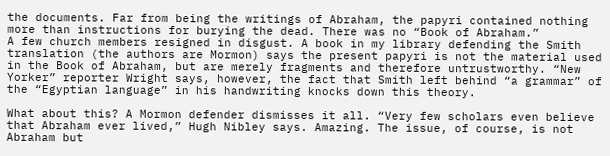the documents. Far from being the writings of Abraham, the papyri contained nothing more than instructions for burying the dead. There was no “Book of Abraham.”
A few church members resigned in disgust. A book in my library defending the Smith translation (the authors are Mormon) says the present papyri is not the material used in the Book of Abraham, but are merely fragments and therefore untrustworthy. “New Yorker” reporter Wright says, however, the fact that Smith left behind “a grammar” of the “Egyptian language” in his handwriting knocks down this theory.

What about this? A Mormon defender dismisses it all. “Very few scholars even believe that Abraham ever lived,” Hugh Nibley says. Amazing. The issue, of course, is not Abraham but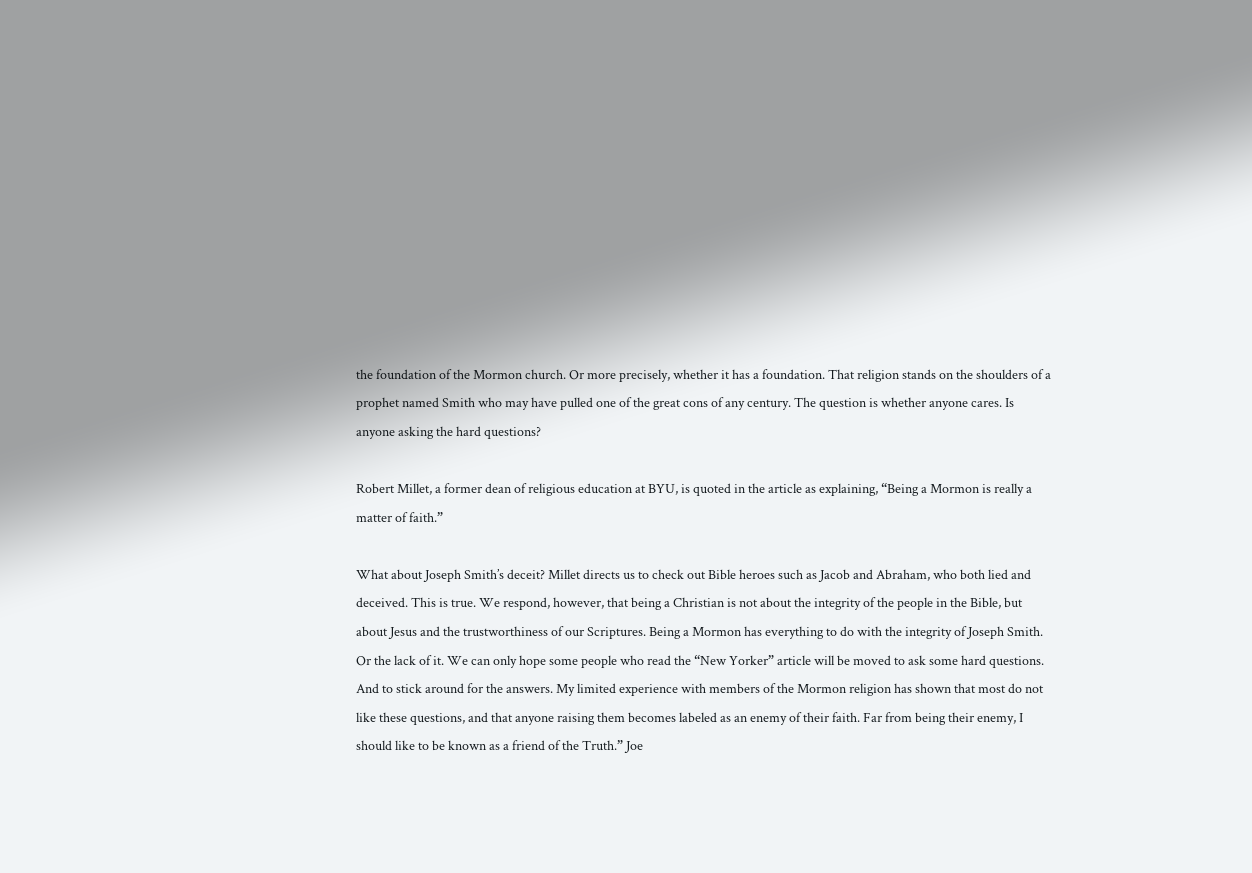the foundation of the Mormon church. Or more precisely, whether it has a foundation. That religion stands on the shoulders of a prophet named Smith who may have pulled one of the great cons of any century. The question is whether anyone cares. Is anyone asking the hard questions?

Robert Millet, a former dean of religious education at BYU, is quoted in the article as explaining, “Being a Mormon is really a matter of faith.”

What about Joseph Smith’s deceit? Millet directs us to check out Bible heroes such as Jacob and Abraham, who both lied and deceived. This is true. We respond, however, that being a Christian is not about the integrity of the people in the Bible, but about Jesus and the trustworthiness of our Scriptures. Being a Mormon has everything to do with the integrity of Joseph Smith. Or the lack of it. We can only hope some people who read the “New Yorker” article will be moved to ask some hard questions. And to stick around for the answers. My limited experience with members of the Mormon religion has shown that most do not like these questions, and that anyone raising them becomes labeled as an enemy of their faith. Far from being their enemy, I should like to be known as a friend of the Truth.” Joe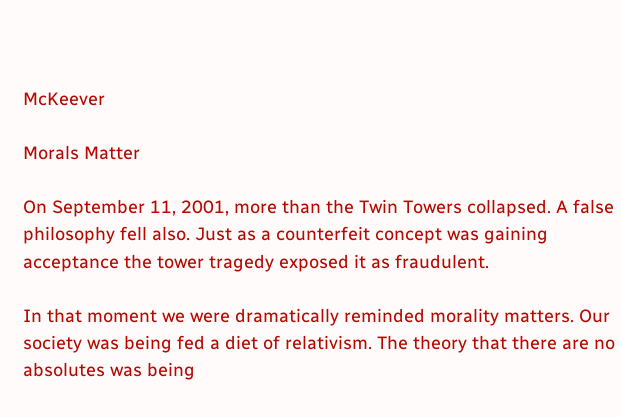McKeever

Morals Matter

On September 11, 2001, more than the Twin Towers collapsed. A false philosophy fell also. Just as a counterfeit concept was gaining acceptance the tower tragedy exposed it as fraudulent.

In that moment we were dramatically reminded morality matters. Our society was being fed a diet of relativism. The theory that there are no absolutes was being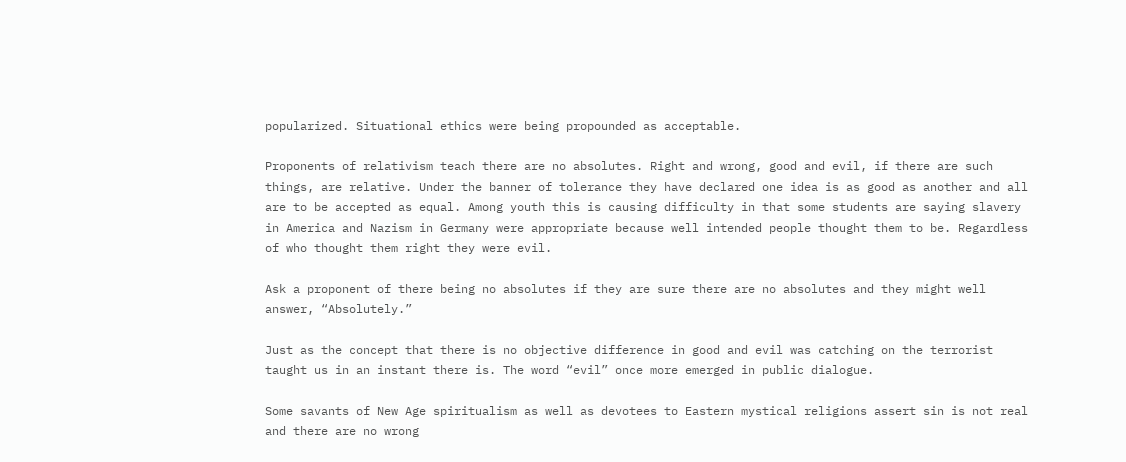popularized. Situational ethics were being propounded as acceptable.

Proponents of relativism teach there are no absolutes. Right and wrong, good and evil, if there are such things, are relative. Under the banner of tolerance they have declared one idea is as good as another and all are to be accepted as equal. Among youth this is causing difficulty in that some students are saying slavery in America and Nazism in Germany were appropriate because well intended people thought them to be. Regardless of who thought them right they were evil.

Ask a proponent of there being no absolutes if they are sure there are no absolutes and they might well answer, “Absolutely.”

Just as the concept that there is no objective difference in good and evil was catching on the terrorist taught us in an instant there is. The word “evil” once more emerged in public dialogue.

Some savants of New Age spiritualism as well as devotees to Eastern mystical religions assert sin is not real and there are no wrong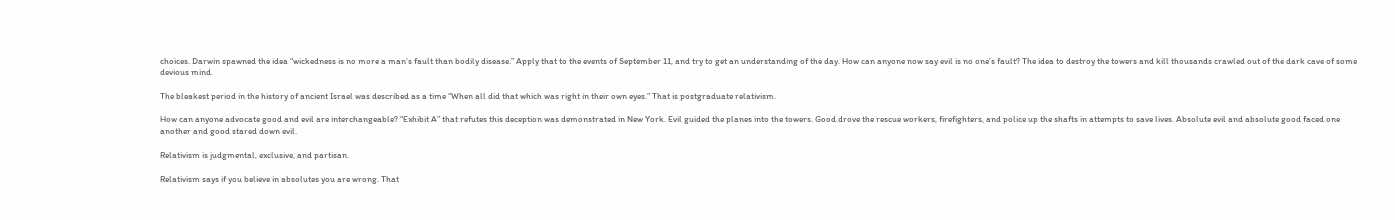choices. Darwin spawned the idea “wickedness is no more a man’s fault than bodily disease.” Apply that to the events of September 11, and try to get an understanding of the day. How can anyone now say evil is no one’s fault? The idea to destroy the towers and kill thousands crawled out of the dark cave of some devious mind.

The bleakest period in the history of ancient Israel was described as a time “When all did that which was right in their own eyes.” That is postgraduate relativism.

How can anyone advocate good and evil are interchangeable? “Exhibit A” that refutes this deception was demonstrated in New York. Evil guided the planes into the towers. Good drove the rescue workers, firefighters, and police up the shafts in attempts to save lives. Absolute evil and absolute good faced one another and good stared down evil.

Relativism is judgmental, exclusive, and partisan.

Relativism says if you believe in absolutes you are wrong. That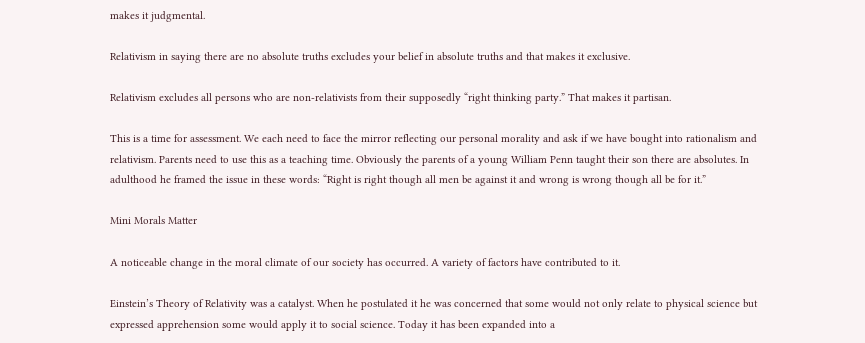makes it judgmental.

Relativism in saying there are no absolute truths excludes your belief in absolute truths and that makes it exclusive.

Relativism excludes all persons who are non-relativists from their supposedly “right thinking party.” That makes it partisan.

This is a time for assessment. We each need to face the mirror reflecting our personal morality and ask if we have bought into rationalism and relativism. Parents need to use this as a teaching time. Obviously the parents of a young William Penn taught their son there are absolutes. In adulthood he framed the issue in these words: “Right is right though all men be against it and wrong is wrong though all be for it.”

Mini Morals Matter

A noticeable change in the moral climate of our society has occurred. A variety of factors have contributed to it.

Einstein’s Theory of Relativity was a catalyst. When he postulated it he was concerned that some would not only relate to physical science but expressed apprehension some would apply it to social science. Today it has been expanded into a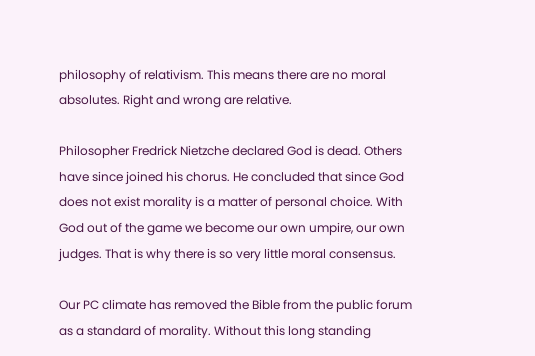philosophy of relativism. This means there are no moral absolutes. Right and wrong are relative.

Philosopher Fredrick Nietzche declared God is dead. Others have since joined his chorus. He concluded that since God does not exist morality is a matter of personal choice. With God out of the game we become our own umpire, our own judges. That is why there is so very little moral consensus.

Our PC climate has removed the Bible from the public forum as a standard of morality. Without this long standing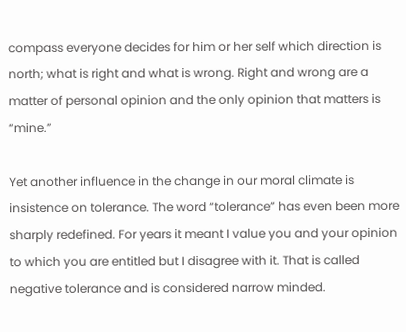compass everyone decides for him or her self which direction is north; what is right and what is wrong. Right and wrong are a matter of personal opinion and the only opinion that matters is “mine.”

Yet another influence in the change in our moral climate is insistence on tolerance. The word “tolerance” has even been more sharply redefined. For years it meant I value you and your opinion to which you are entitled but I disagree with it. That is called negative tolerance and is considered narrow minded.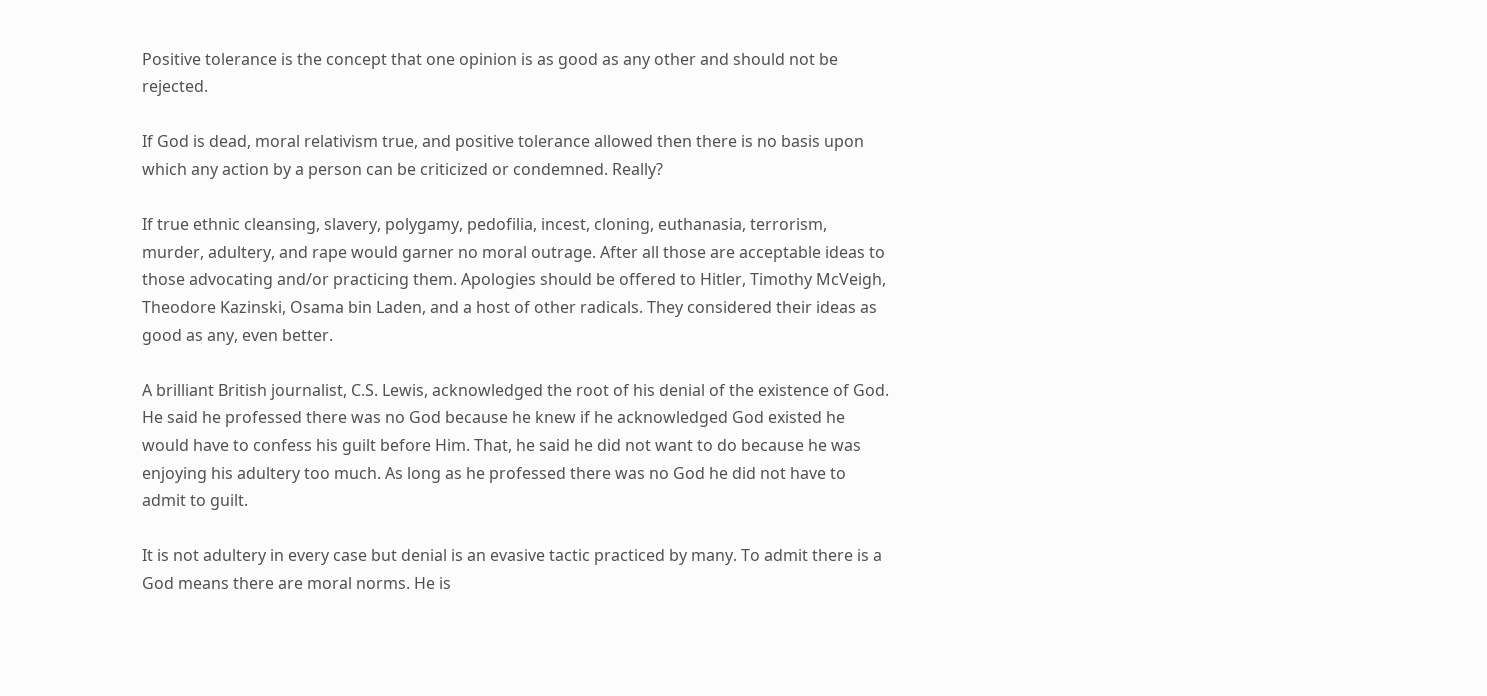Positive tolerance is the concept that one opinion is as good as any other and should not be rejected.

If God is dead, moral relativism true, and positive tolerance allowed then there is no basis upon which any action by a person can be criticized or condemned. Really?

If true ethnic cleansing, slavery, polygamy, pedofilia, incest, cloning, euthanasia, terrorism, murder, adultery, and rape would garner no moral outrage. After all those are acceptable ideas to those advocating and/or practicing them. Apologies should be offered to Hitler, Timothy McVeigh, Theodore Kazinski, Osama bin Laden, and a host of other radicals. They considered their ideas as good as any, even better.

A brilliant British journalist, C.S. Lewis, acknowledged the root of his denial of the existence of God. He said he professed there was no God because he knew if he acknowledged God existed he would have to confess his guilt before Him. That, he said he did not want to do because he was enjoying his adultery too much. As long as he professed there was no God he did not have to admit to guilt.

It is not adultery in every case but denial is an evasive tactic practiced by many. To admit there is a God means there are moral norms. He is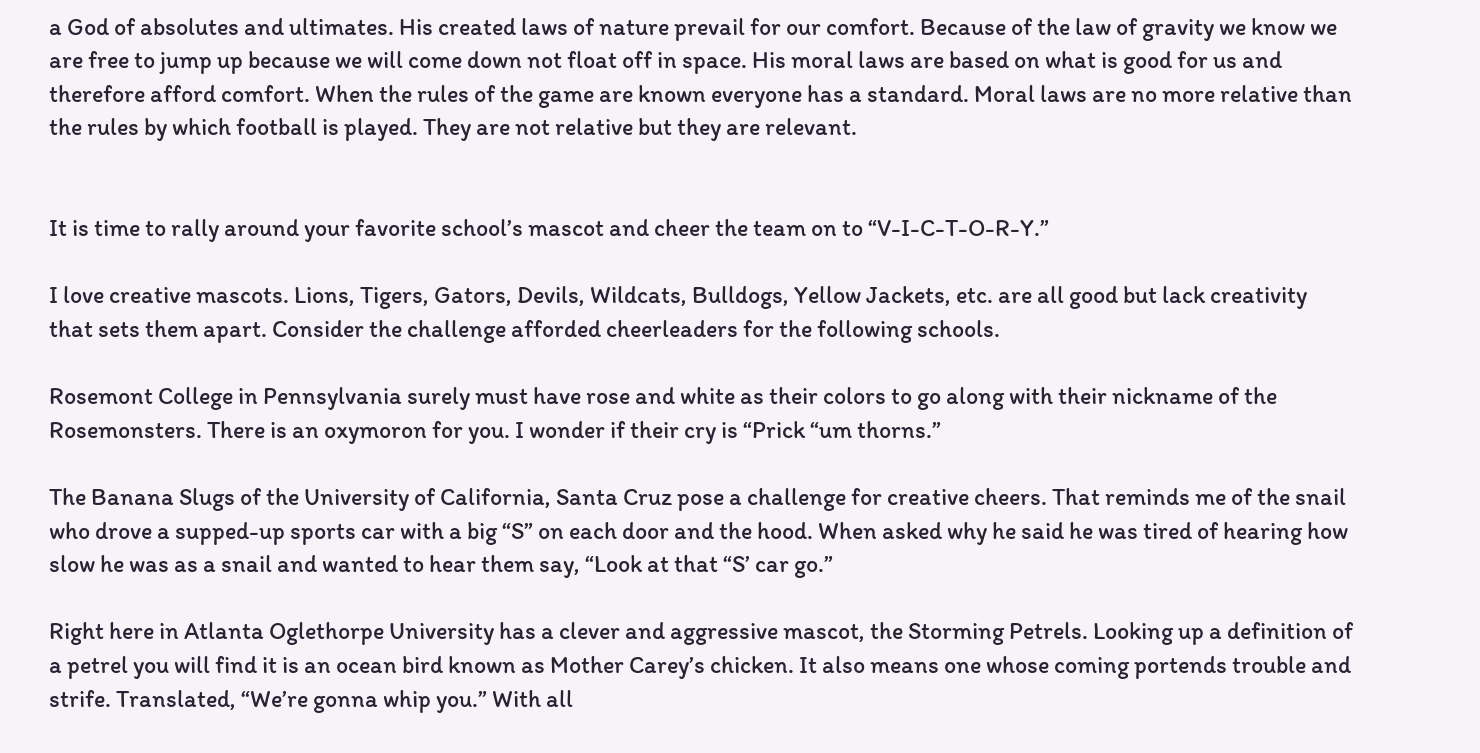a God of absolutes and ultimates. His created laws of nature prevail for our comfort. Because of the law of gravity we know we are free to jump up because we will come down not float off in space. His moral laws are based on what is good for us and therefore afford comfort. When the rules of the game are known everyone has a standard. Moral laws are no more relative than the rules by which football is played. They are not relative but they are relevant.


It is time to rally around your favorite school’s mascot and cheer the team on to “V-I-C-T-O-R-Y.”

I love creative mascots. Lions, Tigers, Gators, Devils, Wildcats, Bulldogs, Yellow Jackets, etc. are all good but lack creativity that sets them apart. Consider the challenge afforded cheerleaders for the following schools.

Rosemont College in Pennsylvania surely must have rose and white as their colors to go along with their nickname of the Rosemonsters. There is an oxymoron for you. I wonder if their cry is “Prick “um thorns.”

The Banana Slugs of the University of California, Santa Cruz pose a challenge for creative cheers. That reminds me of the snail who drove a supped-up sports car with a big “S” on each door and the hood. When asked why he said he was tired of hearing how slow he was as a snail and wanted to hear them say, “Look at that “S’ car go.”

Right here in Atlanta Oglethorpe University has a clever and aggressive mascot, the Storming Petrels. Looking up a definition of a petrel you will find it is an ocean bird known as Mother Carey’s chicken. It also means one whose coming portends trouble and strife. Translated, “We’re gonna whip you.” With all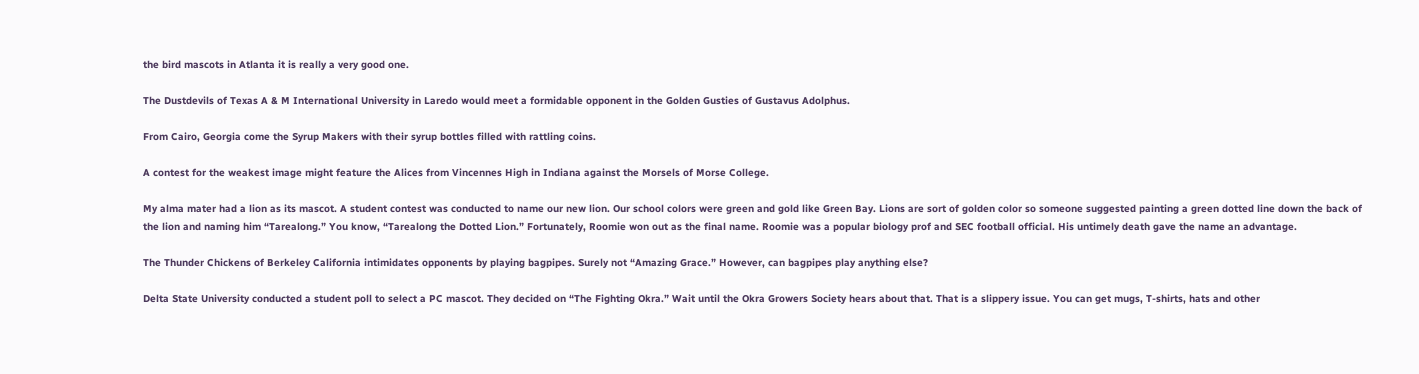the bird mascots in Atlanta it is really a very good one.

The Dustdevils of Texas A & M International University in Laredo would meet a formidable opponent in the Golden Gusties of Gustavus Adolphus.

From Cairo, Georgia come the Syrup Makers with their syrup bottles filled with rattling coins.

A contest for the weakest image might feature the Alices from Vincennes High in Indiana against the Morsels of Morse College.

My alma mater had a lion as its mascot. A student contest was conducted to name our new lion. Our school colors were green and gold like Green Bay. Lions are sort of golden color so someone suggested painting a green dotted line down the back of the lion and naming him “Tarealong.” You know, “Tarealong the Dotted Lion.” Fortunately, Roomie won out as the final name. Roomie was a popular biology prof and SEC football official. His untimely death gave the name an advantage.

The Thunder Chickens of Berkeley California intimidates opponents by playing bagpipes. Surely not “Amazing Grace.” However, can bagpipes play anything else?

Delta State University conducted a student poll to select a PC mascot. They decided on “The Fighting Okra.” Wait until the Okra Growers Society hears about that. That is a slippery issue. You can get mugs, T-shirts, hats and other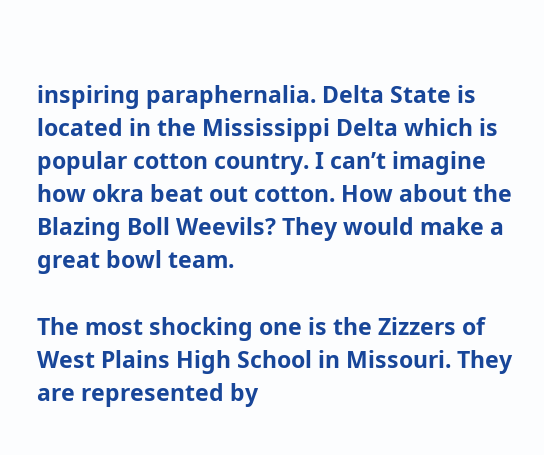inspiring paraphernalia. Delta State is located in the Mississippi Delta which is popular cotton country. I can’t imagine how okra beat out cotton. How about the Blazing Boll Weevils? They would make a great bowl team.

The most shocking one is the Zizzers of West Plains High School in Missouri. They are represented by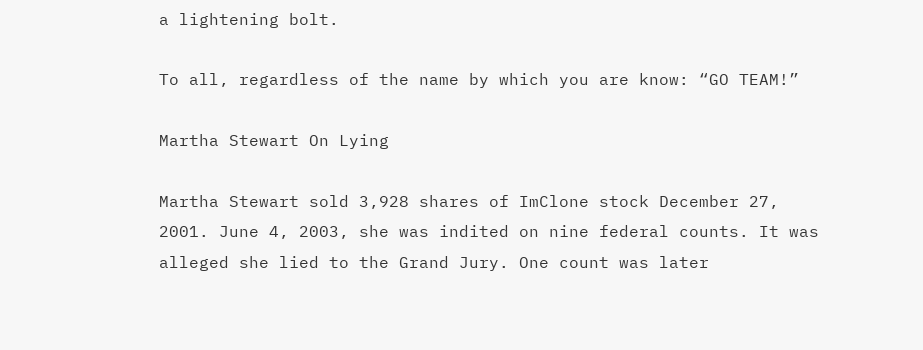a lightening bolt.

To all, regardless of the name by which you are know: “GO TEAM!”

Martha Stewart On Lying

Martha Stewart sold 3,928 shares of ImClone stock December 27, 2001. June 4, 2003, she was indited on nine federal counts. It was alleged she lied to the Grand Jury. One count was later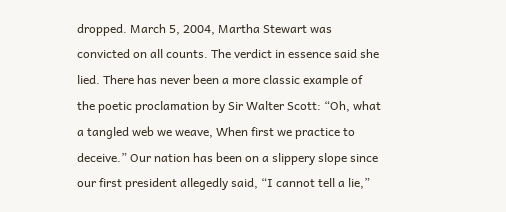dropped. March 5, 2004, Martha Stewart was convicted on all counts. The verdict in essence said she lied. There has never been a more classic example of the poetic proclamation by Sir Walter Scott: “Oh, what a tangled web we weave, When first we practice to deceive.” Our nation has been on a slippery slope since our first president allegedly said, “I cannot tell a lie,”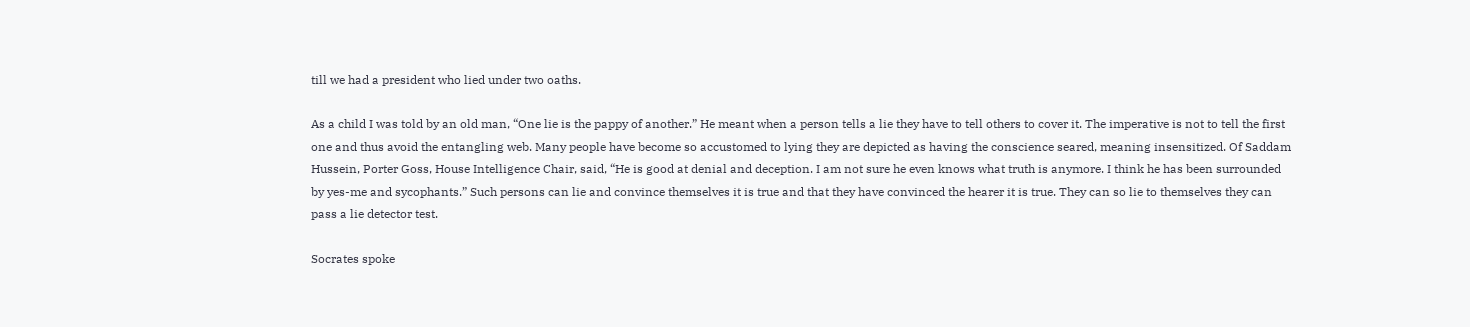till we had a president who lied under two oaths.

As a child I was told by an old man, “One lie is the pappy of another.” He meant when a person tells a lie they have to tell others to cover it. The imperative is not to tell the first one and thus avoid the entangling web. Many people have become so accustomed to lying they are depicted as having the conscience seared, meaning insensitized. Of Saddam Hussein, Porter Goss, House Intelligence Chair, said, “He is good at denial and deception. I am not sure he even knows what truth is anymore. I think he has been surrounded by yes-me and sycophants.” Such persons can lie and convince themselves it is true and that they have convinced the hearer it is true. They can so lie to themselves they can pass a lie detector test.

Socrates spoke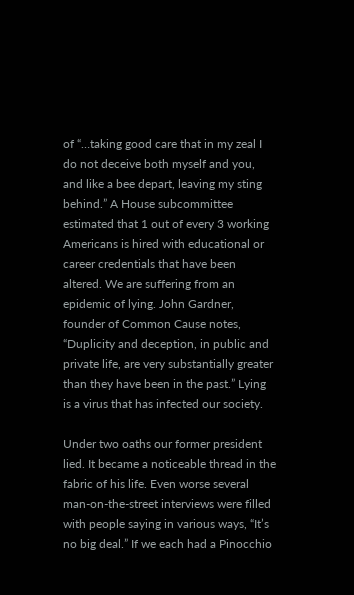of “…taking good care that in my zeal I do not deceive both myself and you, and like a bee depart, leaving my sting behind.” A House subcommittee estimated that 1 out of every 3 working Americans is hired with educational or career credentials that have been altered. We are suffering from an epidemic of lying. John Gardner, founder of Common Cause notes, “Duplicity and deception, in public and private life, are very substantially greater than they have been in the past.” Lying is a virus that has infected our society.

Under two oaths our former president lied. It became a noticeable thread in the fabric of his life. Even worse several man-on-the-street interviews were filled with people saying in various ways, “It’s no big deal.” If we each had a Pinocchio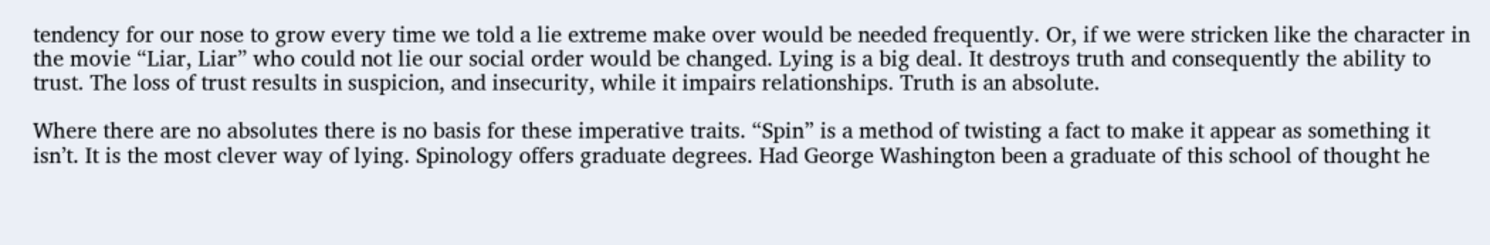tendency for our nose to grow every time we told a lie extreme make over would be needed frequently. Or, if we were stricken like the character in the movie “Liar, Liar” who could not lie our social order would be changed. Lying is a big deal. It destroys truth and consequently the ability to trust. The loss of trust results in suspicion, and insecurity, while it impairs relationships. Truth is an absolute.

Where there are no absolutes there is no basis for these imperative traits. “Spin” is a method of twisting a fact to make it appear as something it isn’t. It is the most clever way of lying. Spinology offers graduate degrees. Had George Washington been a graduate of this school of thought he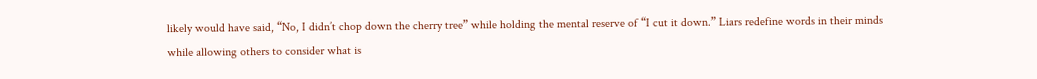likely would have said, “No, I didn’t chop down the cherry tree” while holding the mental reserve of “I cut it down.” Liars redefine words in their minds while allowing others to consider what is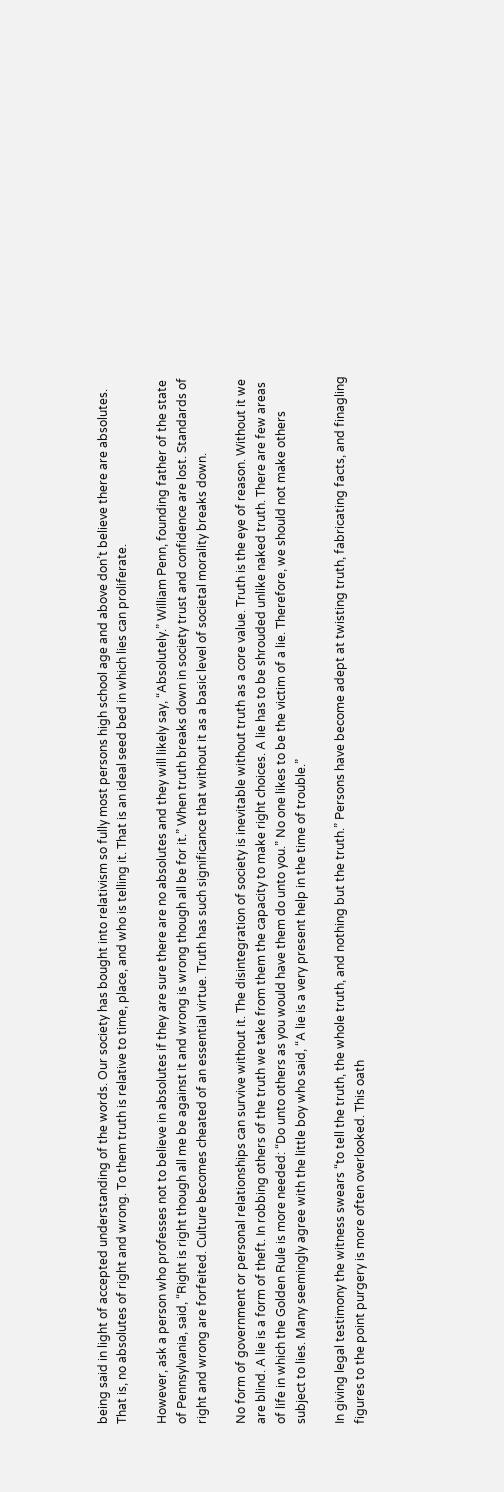being said in light of accepted understanding of the words. Our society has bought into relativism so fully most persons high school age and above don’t believe there are absolutes. That is, no absolutes of right and wrong. To them truth is relative to time, place, and who is telling it. That is an ideal seed bed in which lies can proliferate.

However, ask a person who professes not to believe in absolutes if they are sure there are no absolutes and they will likely say, “Absolutely.” William Penn, founding father of the state of Pennsylvania, said, “Right is right though all me be against it and wrong is wrong though all be for it.” When truth breaks down in society trust and confidence are lost. Standards of right and wrong are forfeited. Culture becomes cheated of an essential virtue. Truth has such significance that without it as a basic level of societal morality breaks down.

No form of government or personal relationships can survive without it. The disintegration of society is inevitable without truth as a core value. Truth is the eye of reason. Without it we are blind. A lie is a form of theft. In robbing others of the truth we take from them the capacity to make right choices. A lie has to be shrouded unlike naked truth. There are few areas of life in which the Golden Rule is more needed: “Do unto others as you would have them do unto you.” No one likes to be the victim of a lie. Therefore, we should not make others subject to lies. Many seemingly agree with the little boy who said, “A lie is a very present help in the time of trouble.”

In giving legal testimony the witness swears “to tell the truth, the whole truth, and nothing but the truth.” Persons have become adept at twisting truth, fabricating facts, and finagling figures to the point purgery is more often overlooked. This oath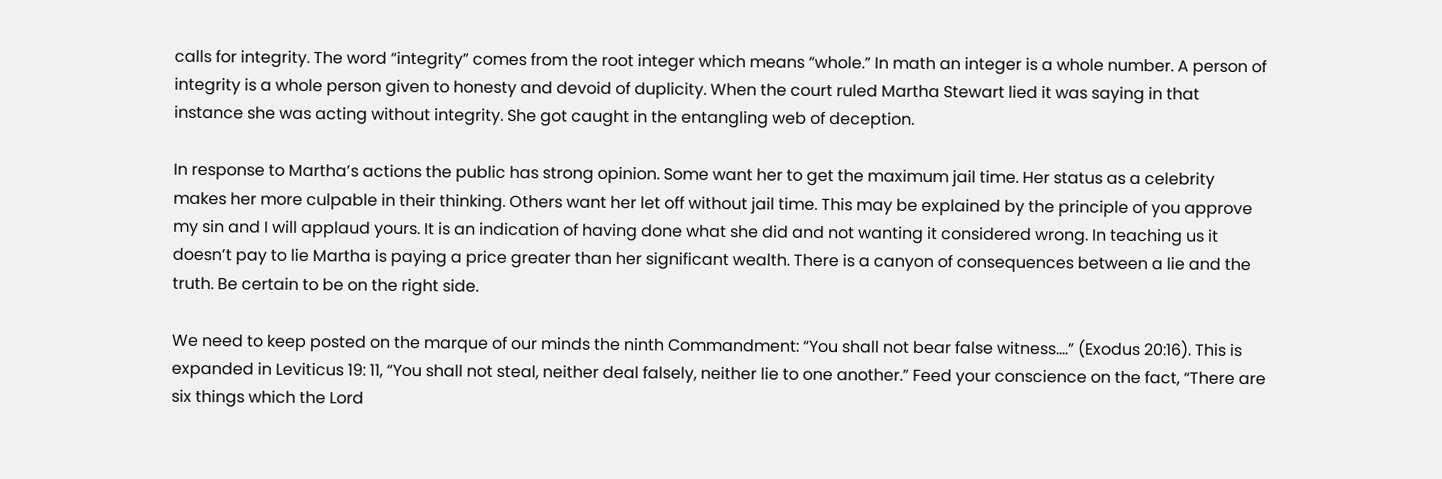calls for integrity. The word “integrity” comes from the root integer which means “whole.” In math an integer is a whole number. A person of integrity is a whole person given to honesty and devoid of duplicity. When the court ruled Martha Stewart lied it was saying in that instance she was acting without integrity. She got caught in the entangling web of deception.

In response to Martha’s actions the public has strong opinion. Some want her to get the maximum jail time. Her status as a celebrity makes her more culpable in their thinking. Others want her let off without jail time. This may be explained by the principle of you approve my sin and I will applaud yours. It is an indication of having done what she did and not wanting it considered wrong. In teaching us it doesn’t pay to lie Martha is paying a price greater than her significant wealth. There is a canyon of consequences between a lie and the truth. Be certain to be on the right side.

We need to keep posted on the marque of our minds the ninth Commandment: “You shall not bear false witness….” (Exodus 20:16). This is expanded in Leviticus 19: 11, “You shall not steal, neither deal falsely, neither lie to one another.” Feed your conscience on the fact, “There are six things which the Lord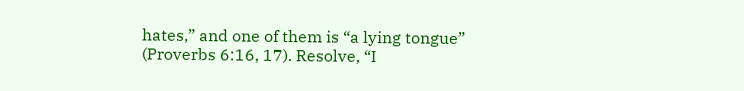hates,” and one of them is “a lying tongue” (Proverbs 6:16, 17). Resolve, “I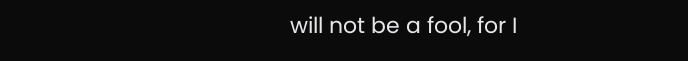will not be a fool, for I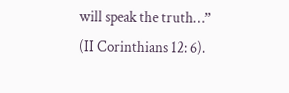will speak the truth…” (II Corinthians 12: 6).